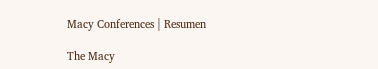Macy Conferences | Resumen

The Macy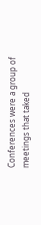Conferences were a group of meetings that taked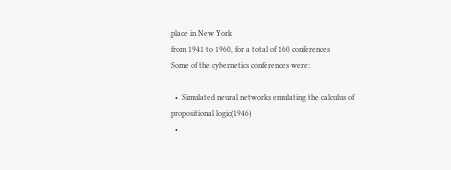place in New York
from 1941 to 1960, for a total of 160 conferences
Some of the cybernetics conferences were:

  •  Simulated neural networks emulating the calculus of propositional logic(1946)
  •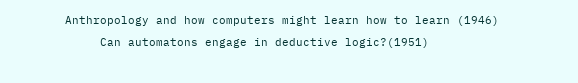Anthropology and how computers might learn how to learn (1946)
     Can automatons engage in deductive logic?(1951)